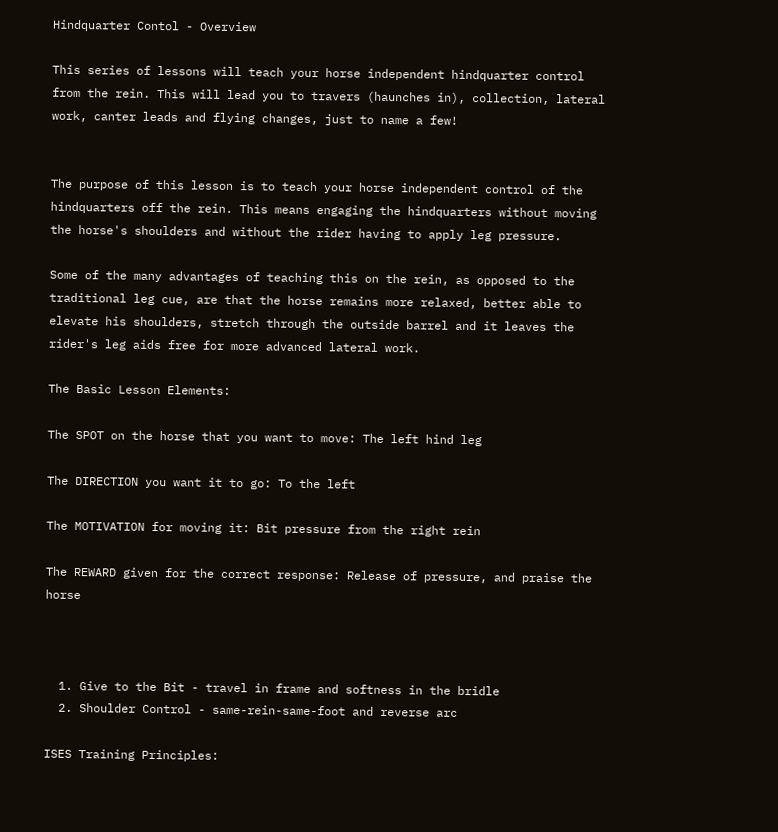Hindquarter Contol - Overview

This series of lessons will teach your horse independent hindquarter control from the rein. This will lead you to travers (haunches in), collection, lateral work, canter leads and flying changes, just to name a few!


The purpose of this lesson is to teach your horse independent control of the hindquarters off the rein. This means engaging the hindquarters without moving the horse's shoulders and without the rider having to apply leg pressure.

Some of the many advantages of teaching this on the rein, as opposed to the traditional leg cue, are that the horse remains more relaxed, better able to elevate his shoulders, stretch through the outside barrel and it leaves the rider's leg aids free for more advanced lateral work.

The Basic Lesson Elements:

The SPOT on the horse that you want to move: The left hind leg

The DIRECTION you want it to go: To the left

The MOTIVATION for moving it: Bit pressure from the right rein

The REWARD given for the correct response: Release of pressure, and praise the horse



  1. Give to the Bit - travel in frame and softness in the bridle
  2. Shoulder Control - same-rein-same-foot and reverse arc

ISES Training Principles: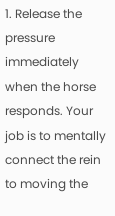1. Release the pressure immediately when the horse responds. Your job is to mentally connect the rein to moving the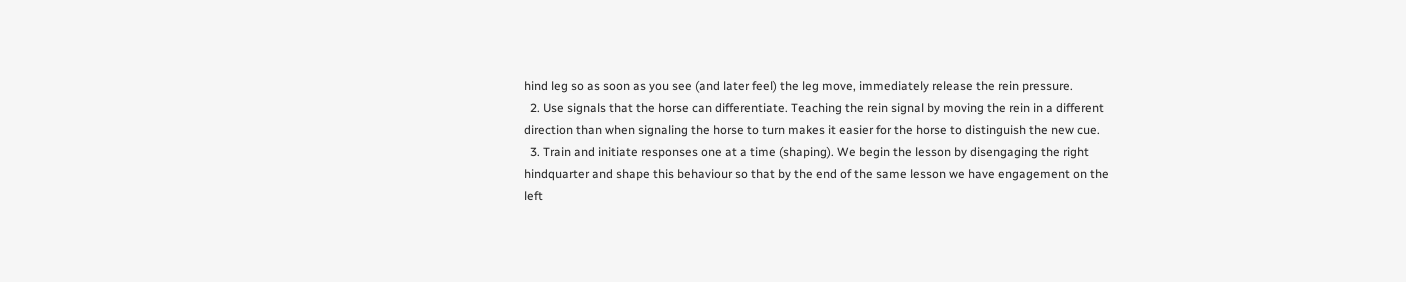hind leg so as soon as you see (and later feel) the leg move, immediately release the rein pressure.
  2. Use signals that the horse can differentiate. Teaching the rein signal by moving the rein in a different direction than when signaling the horse to turn makes it easier for the horse to distinguish the new cue.
  3. Train and initiate responses one at a time (shaping). We begin the lesson by disengaging the right hindquarter and shape this behaviour so that by the end of the same lesson we have engagement on the left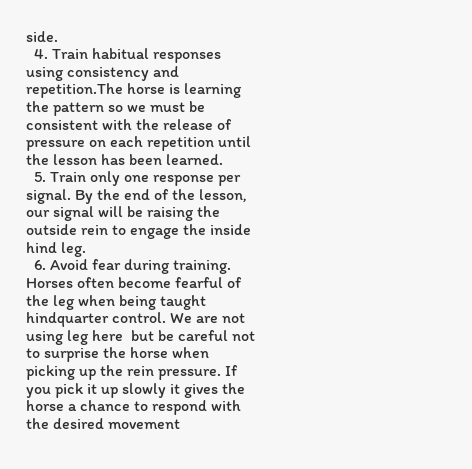side.
  4. Train habitual responses using consistency and repetition.The horse is learning the pattern so we must be consistent with the release of pressure on each repetition until the lesson has been learned.
  5. Train only one response per signal. By the end of the lesson, our signal will be raising the outside rein to engage the inside hind leg.
  6. Avoid fear during training. Horses often become fearful of the leg when being taught hindquarter control. We are not using leg here  but be careful not to surprise the horse when picking up the rein pressure. If you pick it up slowly it gives the horse a chance to respond with the desired movement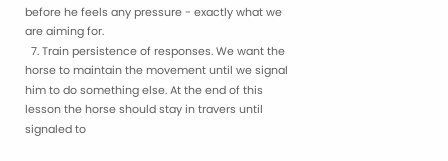before he feels any pressure - exactly what we are aiming for.
  7. Train persistence of responses. We want the horse to maintain the movement until we signal him to do something else. At the end of this lesson the horse should stay in travers until signaled to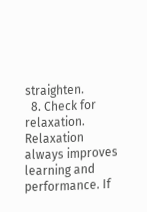straighten.
  8. Check for relaxation. Relaxation always improves learning and performance. If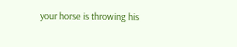your horse is throwing his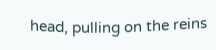head, pulling on the reins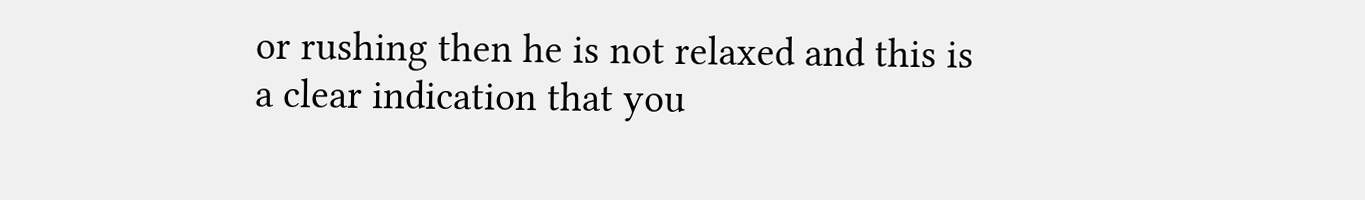or rushing then he is not relaxed and this is a clear indication that you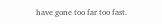have gone too far too fast.